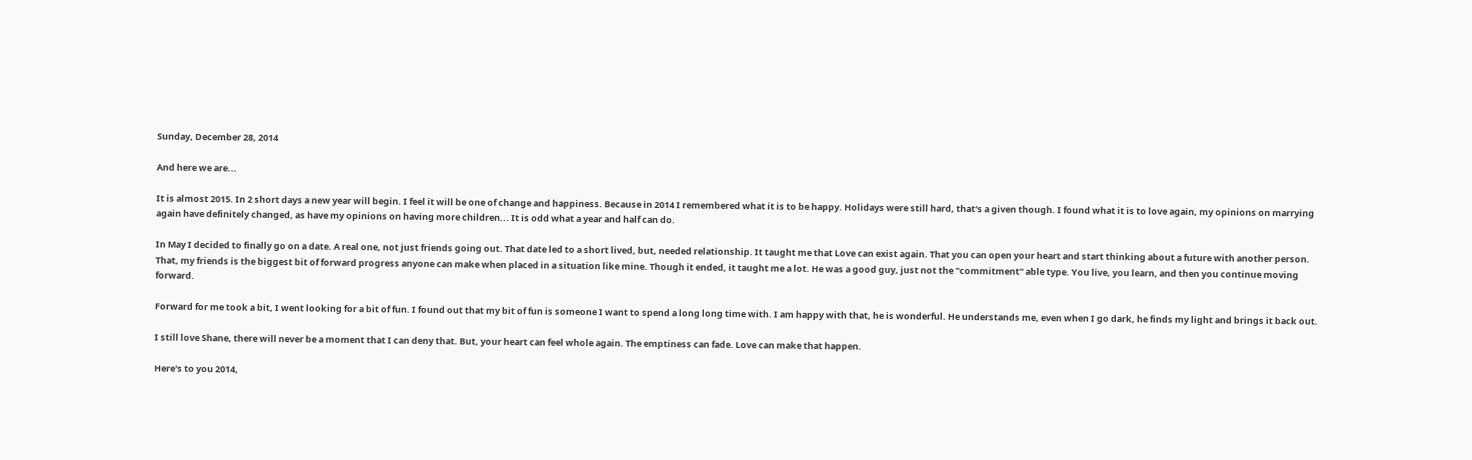Sunday, December 28, 2014

And here we are...

It is almost 2015. In 2 short days a new year will begin. I feel it will be one of change and happiness. Because in 2014 I remembered what it is to be happy. Holidays were still hard, that's a given though. I found what it is to love again, my opinions on marrying again have definitely changed, as have my opinions on having more children... It is odd what a year and half can do.

In May I decided to finally go on a date. A real one, not just friends going out. That date led to a short lived, but, needed relationship. It taught me that Love can exist again. That you can open your heart and start thinking about a future with another person. That, my friends is the biggest bit of forward progress anyone can make when placed in a situation like mine. Though it ended, it taught me a lot. He was a good guy, just not the "commitment" able type. You live, you learn, and then you continue moving forward.

Forward for me took a bit, I went looking for a bit of fun. I found out that my bit of fun is someone I want to spend a long long time with. I am happy with that, he is wonderful. He understands me, even when I go dark, he finds my light and brings it back out.

I still love Shane, there will never be a moment that I can deny that. But, your heart can feel whole again. The emptiness can fade. Love can make that happen.

Here's to you 2014,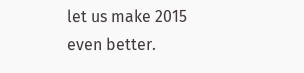let us make 2015 even better.